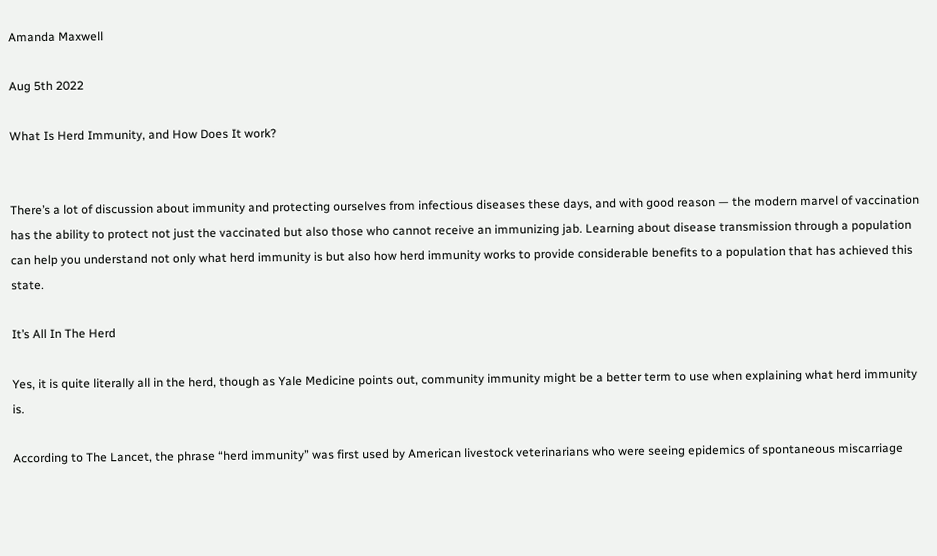Amanda Maxwell

Aug 5th 2022

What Is Herd Immunity, and How Does It work?


There’s a lot of discussion about immunity and protecting ourselves from infectious diseases these days, and with good reason — the modern marvel of vaccination has the ability to protect not just the vaccinated but also those who cannot receive an immunizing jab. Learning about disease transmission through a population can help you understand not only what herd immunity is but also how herd immunity works to provide considerable benefits to a population that has achieved this state.

It’s All In The Herd

Yes, it is quite literally all in the herd, though as Yale Medicine points out, community immunity might be a better term to use when explaining what herd immunity is.

According to The Lancet, the phrase “herd immunity” was first used by American livestock veterinarians who were seeing epidemics of spontaneous miscarriage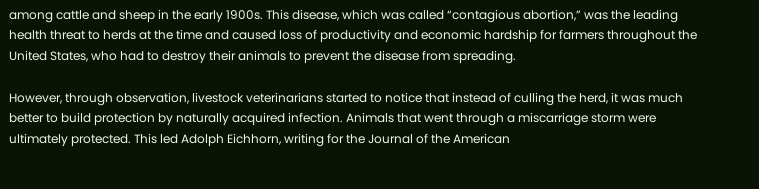among cattle and sheep in the early 1900s. This disease, which was called “contagious abortion,” was the leading health threat to herds at the time and caused loss of productivity and economic hardship for farmers throughout the United States, who had to destroy their animals to prevent the disease from spreading.

However, through observation, livestock veterinarians started to notice that instead of culling the herd, it was much better to build protection by naturally acquired infection. Animals that went through a miscarriage storm were ultimately protected. This led Adolph Eichhorn, writing for the Journal of the American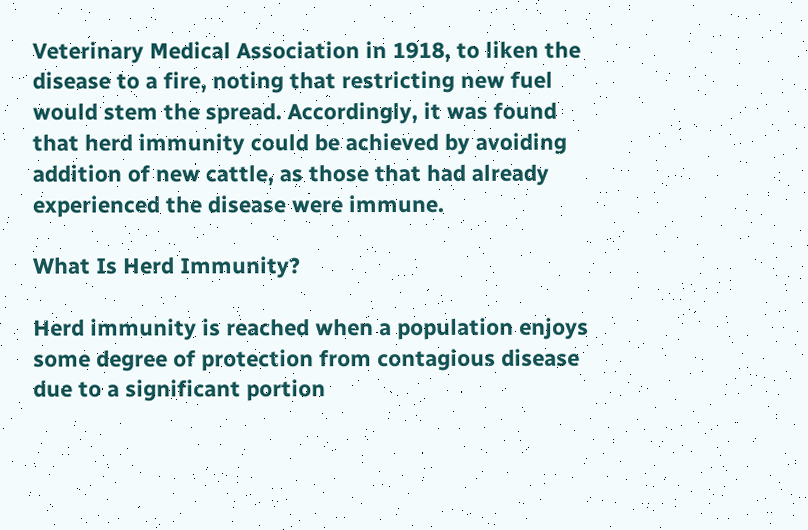Veterinary Medical Association in 1918, to liken the disease to a fire, noting that restricting new fuel would stem the spread. Accordingly, it was found that herd immunity could be achieved by avoiding addition of new cattle, as those that had already experienced the disease were immune.

What Is Herd Immunity?

Herd immunity is reached when a population enjoys some degree of protection from contagious disease due to a significant portion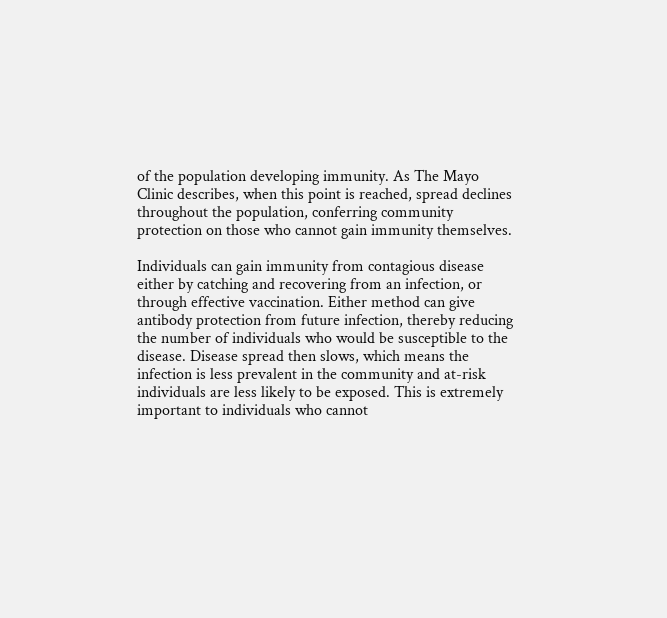of the population developing immunity. As The Mayo Clinic describes, when this point is reached, spread declines throughout the population, conferring community protection on those who cannot gain immunity themselves.

Individuals can gain immunity from contagious disease either by catching and recovering from an infection, or through effective vaccination. Either method can give antibody protection from future infection, thereby reducing the number of individuals who would be susceptible to the disease. Disease spread then slows, which means the infection is less prevalent in the community and at-risk individuals are less likely to be exposed. This is extremely important to individuals who cannot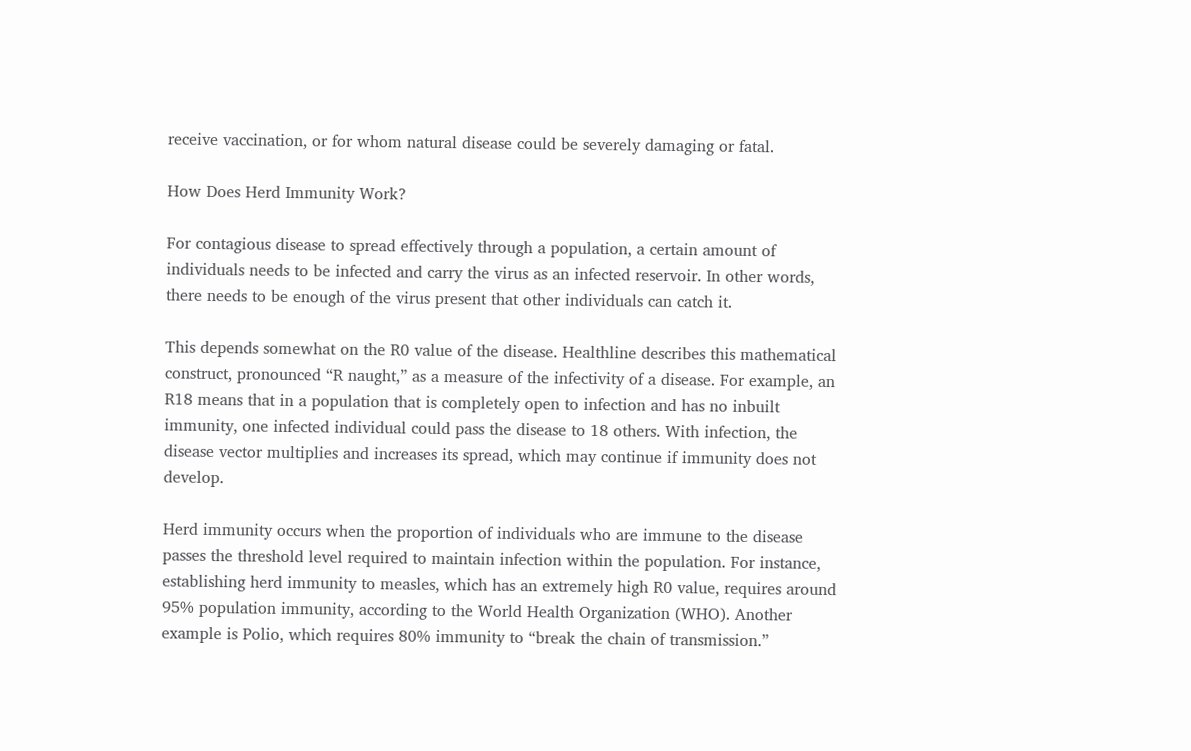receive vaccination, or for whom natural disease could be severely damaging or fatal.

How Does Herd Immunity Work?

For contagious disease to spread effectively through a population, a certain amount of individuals needs to be infected and carry the virus as an infected reservoir. In other words, there needs to be enough of the virus present that other individuals can catch it.

This depends somewhat on the R0 value of the disease. Healthline describes this mathematical construct, pronounced “R naught,” as a measure of the infectivity of a disease. For example, an R18 means that in a population that is completely open to infection and has no inbuilt immunity, one infected individual could pass the disease to 18 others. With infection, the disease vector multiplies and increases its spread, which may continue if immunity does not develop.

Herd immunity occurs when the proportion of individuals who are immune to the disease passes the threshold level required to maintain infection within the population. For instance, establishing herd immunity to measles, which has an extremely high R0 value, requires around 95% population immunity, according to the World Health Organization (WHO). Another example is Polio, which requires 80% immunity to “break the chain of transmission.”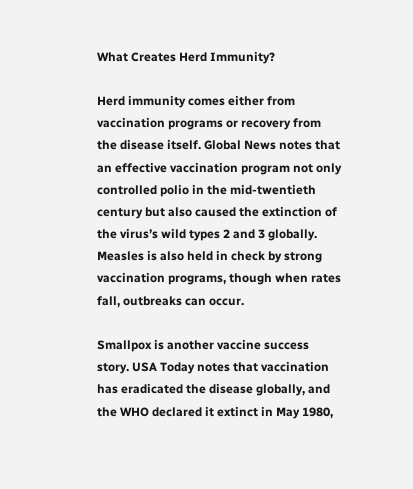What Creates Herd Immunity?

Herd immunity comes either from vaccination programs or recovery from the disease itself. Global News notes that an effective vaccination program not only controlled polio in the mid-twentieth century but also caused the extinction of the virus’s wild types 2 and 3 globally. Measles is also held in check by strong vaccination programs, though when rates fall, outbreaks can occur.

Smallpox is another vaccine success story. USA Today notes that vaccination has eradicated the disease globally, and the WHO declared it extinct in May 1980,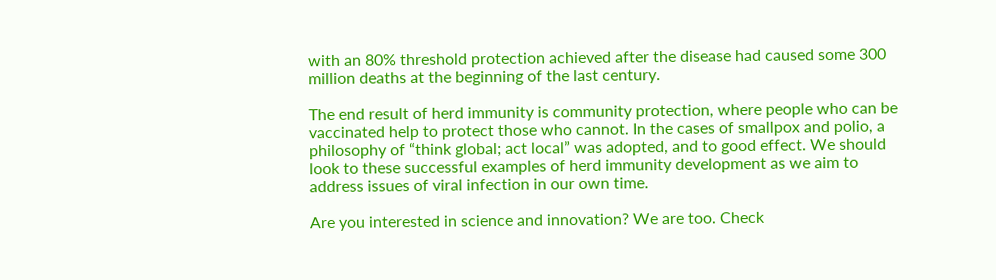with an 80% threshold protection achieved after the disease had caused some 300 million deaths at the beginning of the last century.

The end result of herd immunity is community protection, where people who can be vaccinated help to protect those who cannot. In the cases of smallpox and polio, a philosophy of “think global; act local” was adopted, and to good effect. We should look to these successful examples of herd immunity development as we aim to address issues of viral infection in our own time.

Are you interested in science and innovation? We are too. Check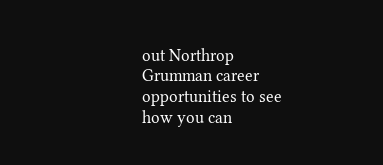out Northrop Grumman career opportunities to see how you can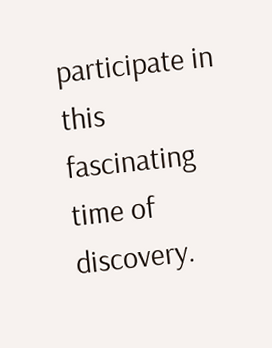participate in this fascinating time of discovery.